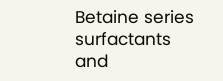Betaine series surfactants and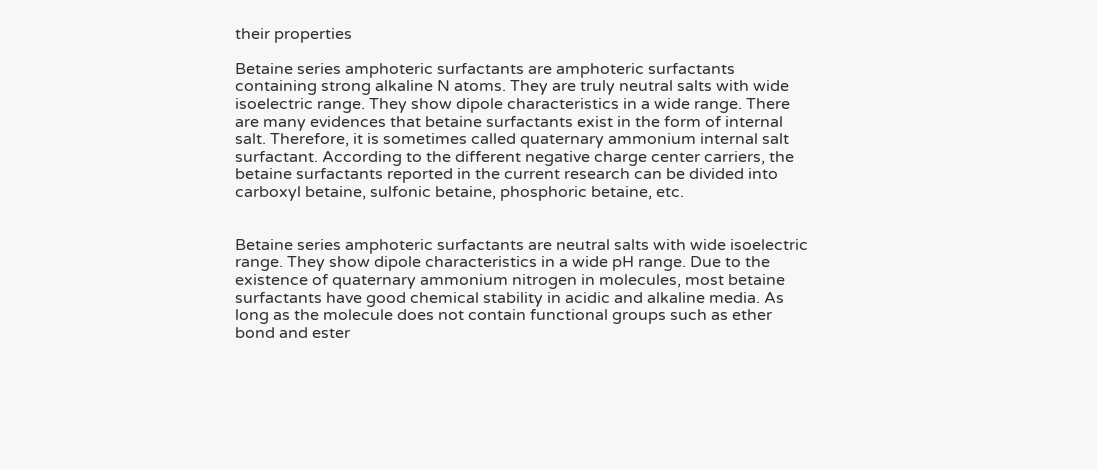their properties

Betaine series amphoteric surfactants are amphoteric surfactants containing strong alkaline N atoms. They are truly neutral salts with wide isoelectric range. They show dipole characteristics in a wide range. There are many evidences that betaine surfactants exist in the form of internal salt. Therefore, it is sometimes called quaternary ammonium internal salt surfactant. According to the different negative charge center carriers, the betaine surfactants reported in the current research can be divided into carboxyl betaine, sulfonic betaine, phosphoric betaine, etc.


Betaine series amphoteric surfactants are neutral salts with wide isoelectric range. They show dipole characteristics in a wide pH range. Due to the existence of quaternary ammonium nitrogen in molecules, most betaine surfactants have good chemical stability in acidic and alkaline media. As long as the molecule does not contain functional groups such as ether bond and ester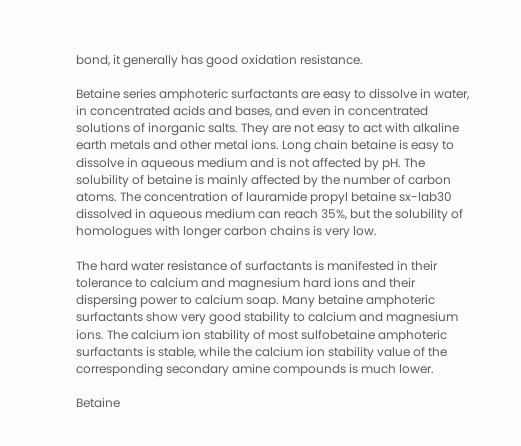bond, it generally has good oxidation resistance.

Betaine series amphoteric surfactants are easy to dissolve in water, in concentrated acids and bases, and even in concentrated solutions of inorganic salts. They are not easy to act with alkaline earth metals and other metal ions. Long chain betaine is easy to dissolve in aqueous medium and is not affected by pH. The solubility of betaine is mainly affected by the number of carbon atoms. The concentration of lauramide propyl betaine sx-lab30 dissolved in aqueous medium can reach 35%, but the solubility of homologues with longer carbon chains is very low.

The hard water resistance of surfactants is manifested in their tolerance to calcium and magnesium hard ions and their dispersing power to calcium soap. Many betaine amphoteric surfactants show very good stability to calcium and magnesium ions. The calcium ion stability of most sulfobetaine amphoteric surfactants is stable, while the calcium ion stability value of the corresponding secondary amine compounds is much lower.

Betaine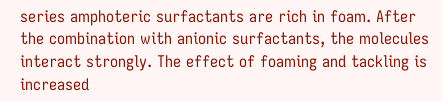series amphoteric surfactants are rich in foam. After the combination with anionic surfactants, the molecules interact strongly. The effect of foaming and tackling is increased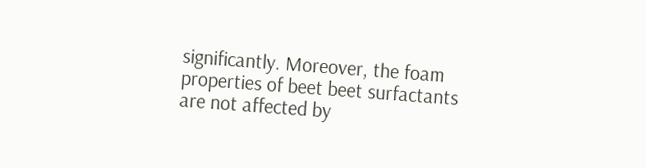significantly. Moreover, the foam properties of beet beet surfactants are not affected by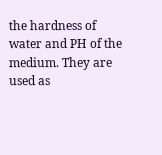the hardness of water and PH of the medium. They are used as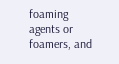foaming agents or foamers, and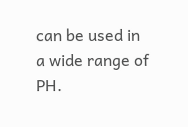can be used in a wide range of PH.